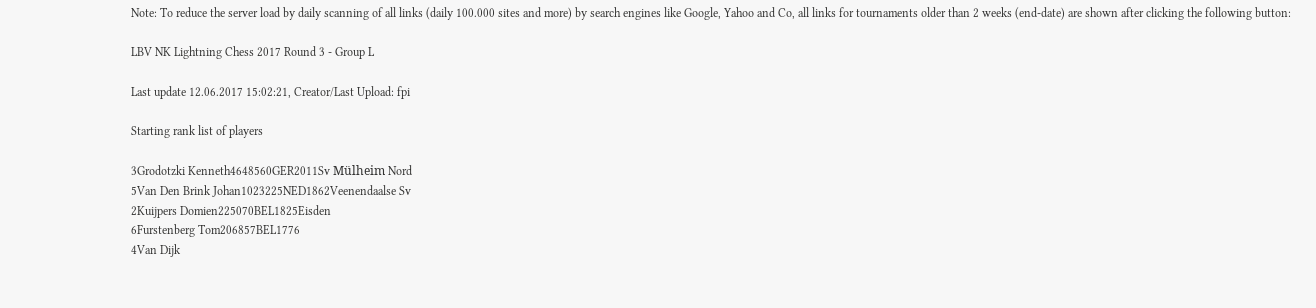Note: To reduce the server load by daily scanning of all links (daily 100.000 sites and more) by search engines like Google, Yahoo and Co, all links for tournaments older than 2 weeks (end-date) are shown after clicking the following button:

LBV NK Lightning Chess 2017 Round 3 - Group L

Last update 12.06.2017 15:02:21, Creator/Last Upload: fpi

Starting rank list of players

3Grodotzki Kenneth4648560GER2011Sv Mülheim Nord
5Van Den Brink Johan1023225NED1862Veenendaalse Sv
2Kuijpers Domien225070BEL1825Eisden
6Furstenberg Tom206857BEL1776
4Van Dijk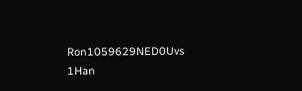Ron1059629NED0Uvs
1Han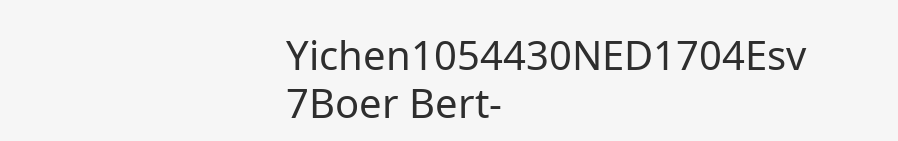Yichen1054430NED1704Esv
7Boer Bert-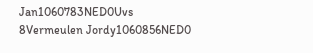Jan1060783NED0Uvs
8Vermeulen Jordy1060856NED0